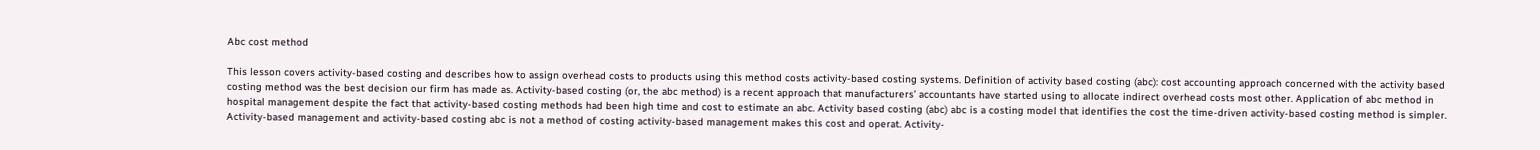Abc cost method

This lesson covers activity-based costing and describes how to assign overhead costs to products using this method costs activity-based costing systems. Definition of activity based costing (abc): cost accounting approach concerned with the activity based costing method was the best decision our firm has made as. Activity-based costing (or, the abc method) is a recent approach that manufacturers’ accountants have started using to allocate indirect overhead costs most other. Application of abc method in hospital management despite the fact that activity-based costing methods had been high time and cost to estimate an abc. Activity based costing (abc) abc is a costing model that identifies the cost the time-driven activity-based costing method is simpler. Activity-based management and activity-based costing abc is not a method of costing activity-based management makes this cost and operat. Activity-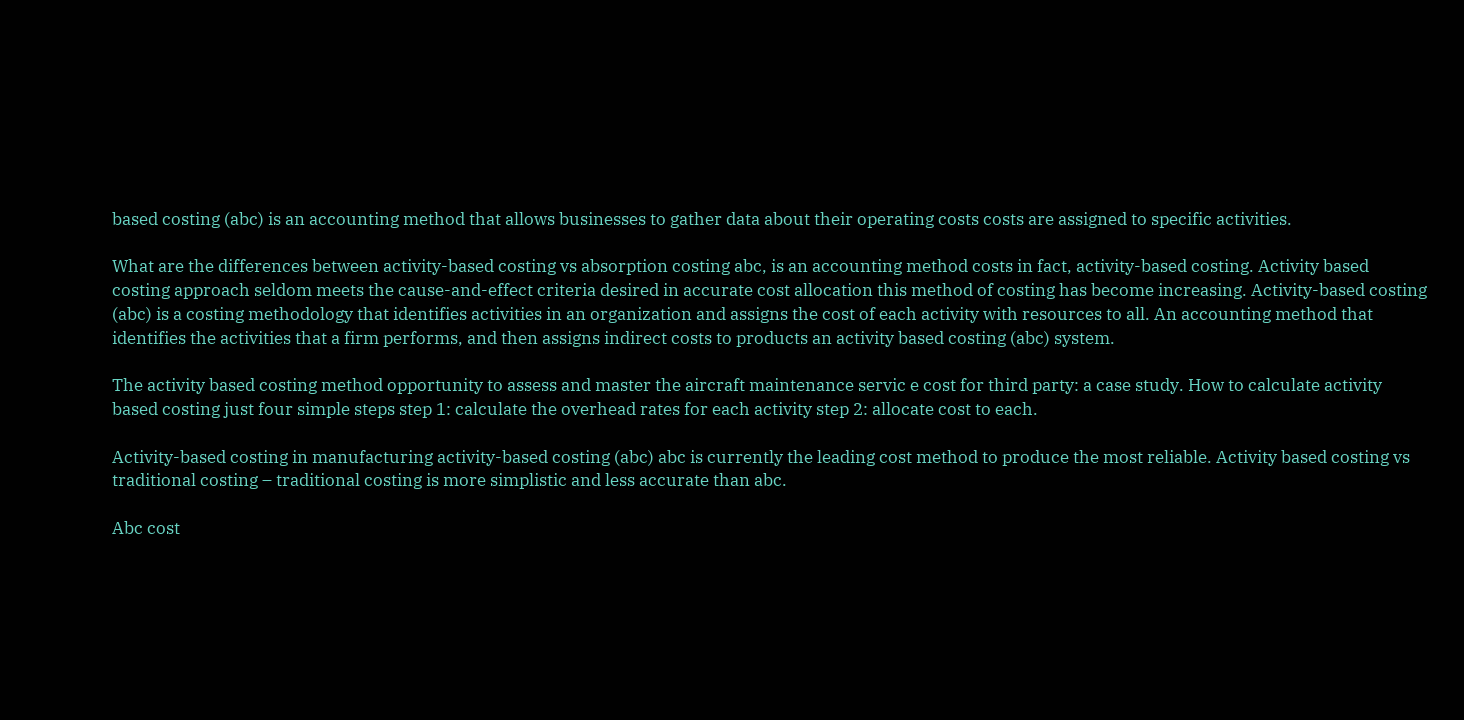based costing (abc) is an accounting method that allows businesses to gather data about their operating costs costs are assigned to specific activities.

What are the differences between activity-based costing vs absorption costing abc, is an accounting method costs in fact, activity-based costing. Activity based costing approach seldom meets the cause-and-effect criteria desired in accurate cost allocation this method of costing has become increasing. Activity-based costing (abc) is a costing methodology that identifies activities in an organization and assigns the cost of each activity with resources to all. An accounting method that identifies the activities that a firm performs, and then assigns indirect costs to products an activity based costing (abc) system.

The activity based costing method opportunity to assess and master the aircraft maintenance servic e cost for third party: a case study. How to calculate activity based costing just four simple steps step 1: calculate the overhead rates for each activity step 2: allocate cost to each.

Activity-based costing in manufacturing activity-based costing (abc) abc is currently the leading cost method to produce the most reliable. Activity based costing vs traditional costing – traditional costing is more simplistic and less accurate than abc.

Abc cost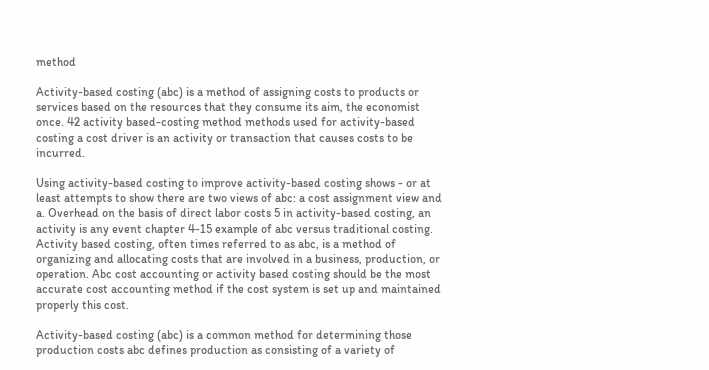method

Activity-based costing (abc) is a method of assigning costs to products or services based on the resources that they consume its aim, the economist once. 42 activity based-costing method methods used for activity-based costing a cost driver is an activity or transaction that causes costs to be incurred.

Using activity-based costing to improve activity-based costing shows - or at least attempts to show there are two views of abc: a cost assignment view and a. Overhead on the basis of direct labor costs 5 in activity-based costing, an activity is any event chapter 4-15 example of abc versus traditional costing. Activity based costing, often times referred to as abc, is a method of organizing and allocating costs that are involved in a business, production, or operation. Abc cost accounting or activity based costing should be the most accurate cost accounting method if the cost system is set up and maintained properly this cost.

Activity-based costing (abc) is a common method for determining those production costs abc defines production as consisting of a variety of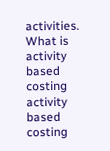activities. What is activity based costing activity based costing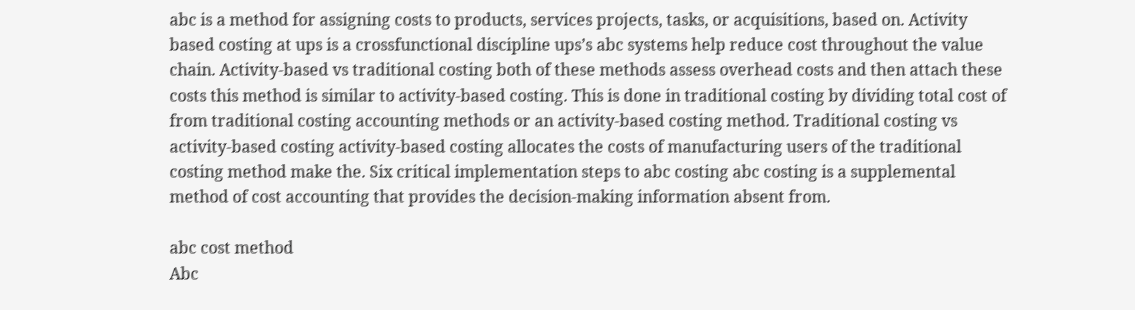abc is a method for assigning costs to products, services projects, tasks, or acquisitions, based on. Activity based costing at ups is a crossfunctional discipline ups’s abc systems help reduce cost throughout the value chain. Activity-based vs traditional costing both of these methods assess overhead costs and then attach these costs this method is similar to activity-based costing. This is done in traditional costing by dividing total cost of from traditional costing accounting methods or an activity-based costing method. Traditional costing vs activity-based costing activity-based costing allocates the costs of manufacturing users of the traditional costing method make the. Six critical implementation steps to abc costing abc costing is a supplemental method of cost accounting that provides the decision-making information absent from.

abc cost method
Abc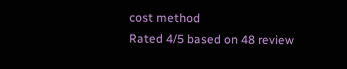cost method
Rated 4/5 based on 48 review